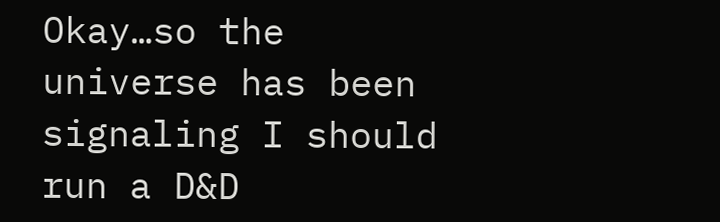Okay…so the universe has been signaling I should run a D&D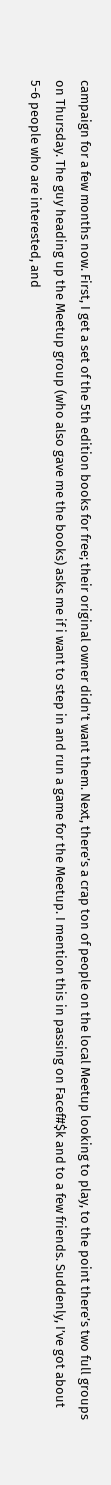campaign for a few months now. First, I get a set of the 5th edition books for free; their original owner didn’t want them. Next, there’s a crap ton of people on the local Meetup looking to play, to the point there’s two full groups on Thursday. The guy heading up the Meetup group (who also gave me the books) asks me if i want to step in and run a game for the Meetup. I mention this in passing on Facef#$k and to a few friends. Suddenly, I’ve got about 5-6 people who are interested, and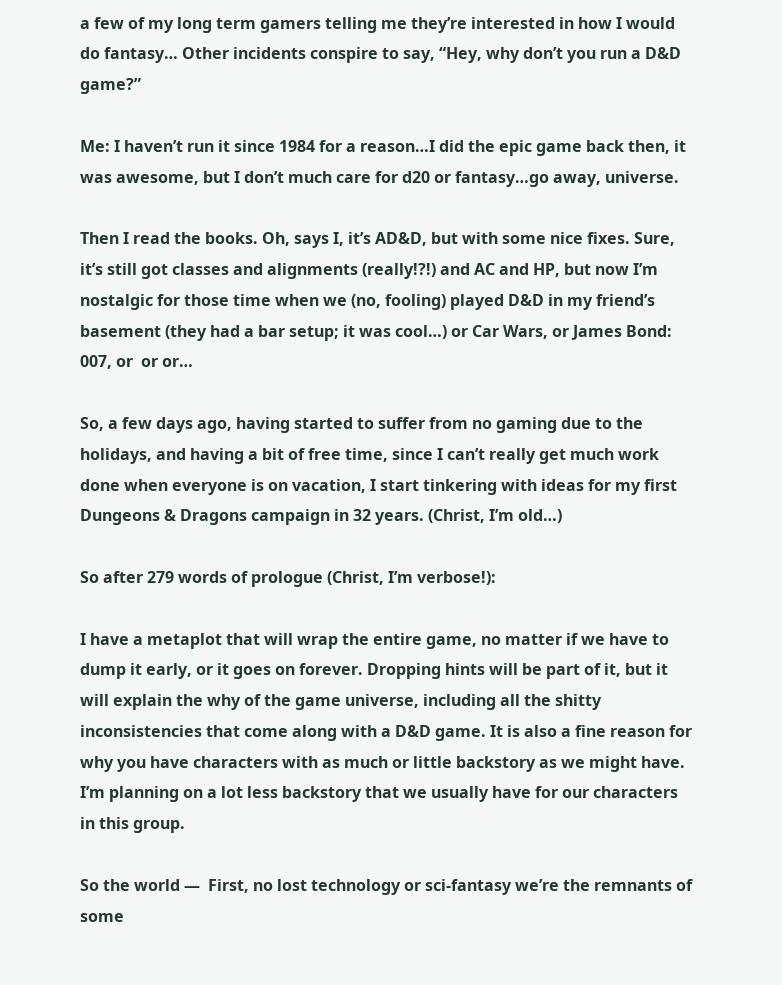a few of my long term gamers telling me they’re interested in how I would do fantasy… Other incidents conspire to say, “Hey, why don’t you run a D&D game?”

Me: I haven’t run it since 1984 for a reason…I did the epic game back then, it was awesome, but I don’t much care for d20 or fantasy…go away, universe.

Then I read the books. Oh, says I, it’s AD&D, but with some nice fixes. Sure, it’s still got classes and alignments (really!?!) and AC and HP, but now I’m nostalgic for those time when we (no, fooling) played D&D in my friend’s basement (they had a bar setup; it was cool…) or Car Wars, or James Bond: 007, or  or or…

So, a few days ago, having started to suffer from no gaming due to the holidays, and having a bit of free time, since I can’t really get much work done when everyone is on vacation, I start tinkering with ideas for my first Dungeons & Dragons campaign in 32 years. (Christ, I’m old…)

So after 279 words of prologue (Christ, I’m verbose!):

I have a metaplot that will wrap the entire game, no matter if we have to dump it early, or it goes on forever. Dropping hints will be part of it, but it will explain the why of the game universe, including all the shitty inconsistencies that come along with a D&D game. It is also a fine reason for why you have characters with as much or little backstory as we might have. I’m planning on a lot less backstory that we usually have for our characters in this group.

So the world —  First, no lost technology or sci-fantasy we’re the remnants of some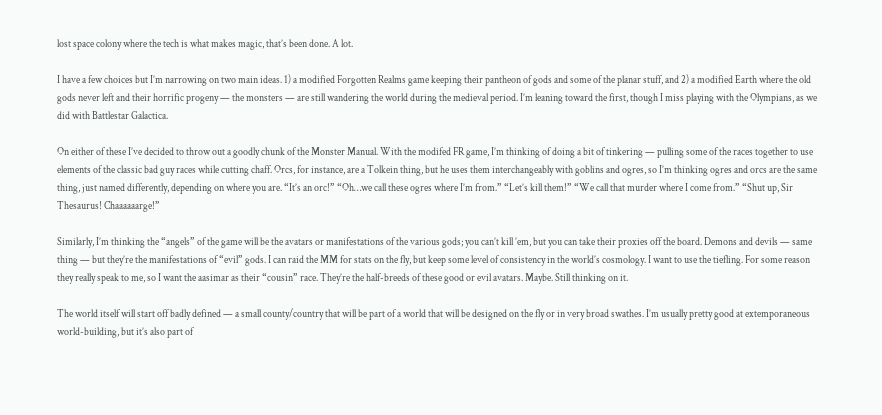lost space colony where the tech is what makes magic, that’s been done. A lot.

I have a few choices but I’m narrowing on two main ideas. 1) a modified Forgotten Realms game keeping their pantheon of gods and some of the planar stuff, and 2) a modified Earth where the old gods never left and their horrific progeny — the monsters — are still wandering the world during the medieval period. I’m leaning toward the first, though I miss playing with the Olympians, as we did with Battlestar Galactica.

On either of these I’ve decided to throw out a goodly chunk of the Monster Manual. With the modifed FR game, I’m thinking of doing a bit of tinkering — pulling some of the races together to use elements of the classic bad guy races while cutting chaff. Orcs, for instance, are a Tolkein thing, but he uses them interchangeably with goblins and ogres, so I’m thinking ogres and orcs are the same thing, just named differently, depending on where you are. “It’s an orc!” “Oh…we call these ogres where I’m from.” “Let’s kill them!” “We call that murder where I come from.” “Shut up, Sir Thesaurus! Chaaaaaarge!”

Similarly, I’m thinking the “angels” of the game will be the avatars or manifestations of the various gods; you can’t kill ’em, but you can take their proxies off the board. Demons and devils — same thing — but they’re the manifestations of “evil” gods. I can raid the MM for stats on the fly, but keep some level of consistency in the world’s cosmology. I want to use the tiefling. For some reason they really speak to me, so I want the aasimar as their “cousin” race. They’re the half-breeds of these good or evil avatars. Maybe. Still thinking on it.

The world itself will start off badly defined — a small county/country that will be part of a world that will be designed on the fly or in very broad swathes. I’m usually pretty good at extemporaneous world-building, but it’s also part of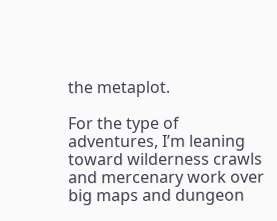the metaplot.

For the type of adventures, I’m leaning toward wilderness crawls and mercenary work over big maps and dungeon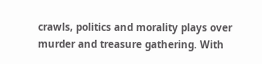crawls, politics and morality plays over murder and treasure gathering. With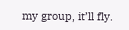my group, it’ll fly.